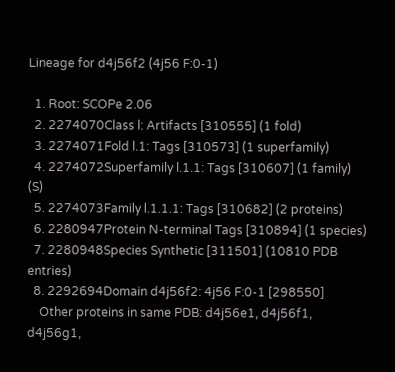Lineage for d4j56f2 (4j56 F:0-1)

  1. Root: SCOPe 2.06
  2. 2274070Class l: Artifacts [310555] (1 fold)
  3. 2274071Fold l.1: Tags [310573] (1 superfamily)
  4. 2274072Superfamily l.1.1: Tags [310607] (1 family) (S)
  5. 2274073Family l.1.1.1: Tags [310682] (2 proteins)
  6. 2280947Protein N-terminal Tags [310894] (1 species)
  7. 2280948Species Synthetic [311501] (10810 PDB entries)
  8. 2292694Domain d4j56f2: 4j56 F:0-1 [298550]
    Other proteins in same PDB: d4j56e1, d4j56f1, d4j56g1,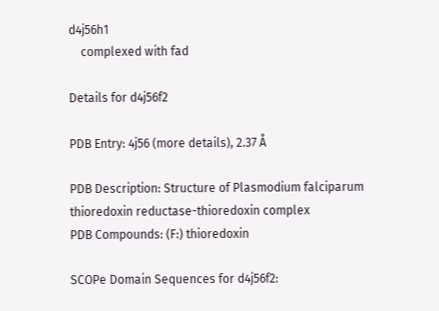d4j56h1
    complexed with fad

Details for d4j56f2

PDB Entry: 4j56 (more details), 2.37 Å

PDB Description: Structure of Plasmodium falciparum thioredoxin reductase-thioredoxin complex
PDB Compounds: (F:) thioredoxin

SCOPe Domain Sequences for d4j56f2: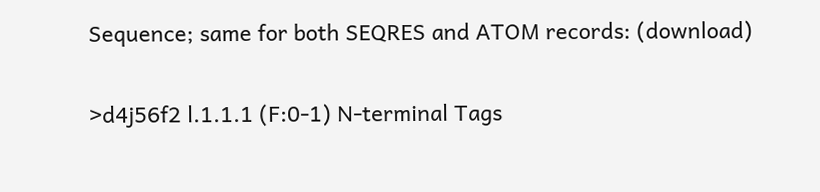Sequence; same for both SEQRES and ATOM records: (download)

>d4j56f2 l.1.1.1 (F:0-1) N-terminal Tags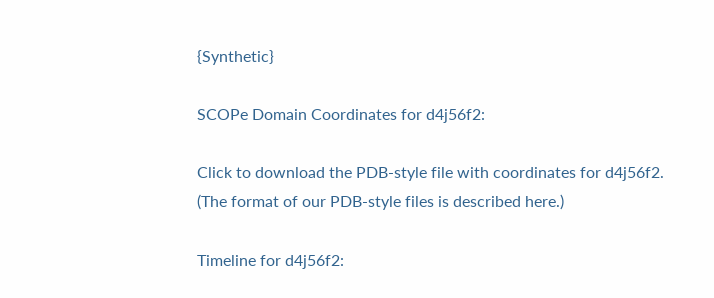{Synthetic}

SCOPe Domain Coordinates for d4j56f2:

Click to download the PDB-style file with coordinates for d4j56f2.
(The format of our PDB-style files is described here.)

Timeline for d4j56f2: